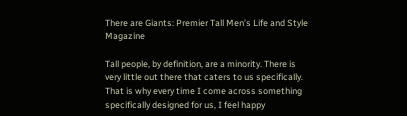There are Giants: Premier Tall Men’s Life and Style Magazine

Tall people, by definition, are a minority. There is very little out there that caters to us specifically. That is why every time I come across something specifically designed for us, I feel happy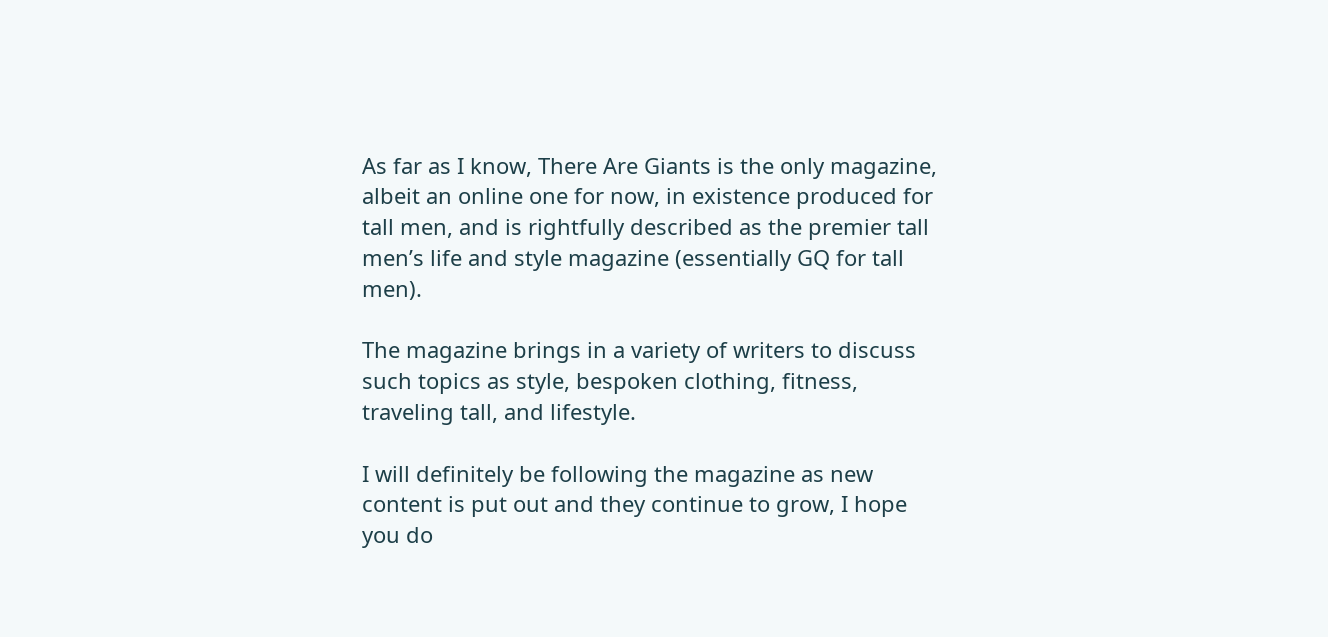As far as I know, There Are Giants is the only magazine, albeit an online one for now, in existence produced for tall men, and is rightfully described as the premier tall men’s life and style magazine (essentially GQ for tall men).

The magazine brings in a variety of writers to discuss such topics as style, bespoken clothing, fitness, traveling tall, and lifestyle.

I will definitely be following the magazine as new content is put out and they continue to grow, I hope you do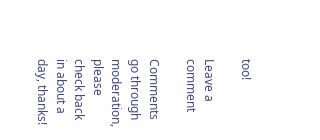too!

Leave a comment

Comments go through moderation, please check back in about a day, thanks!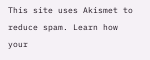This site uses Akismet to reduce spam. Learn how your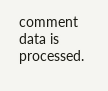comment data is processed.